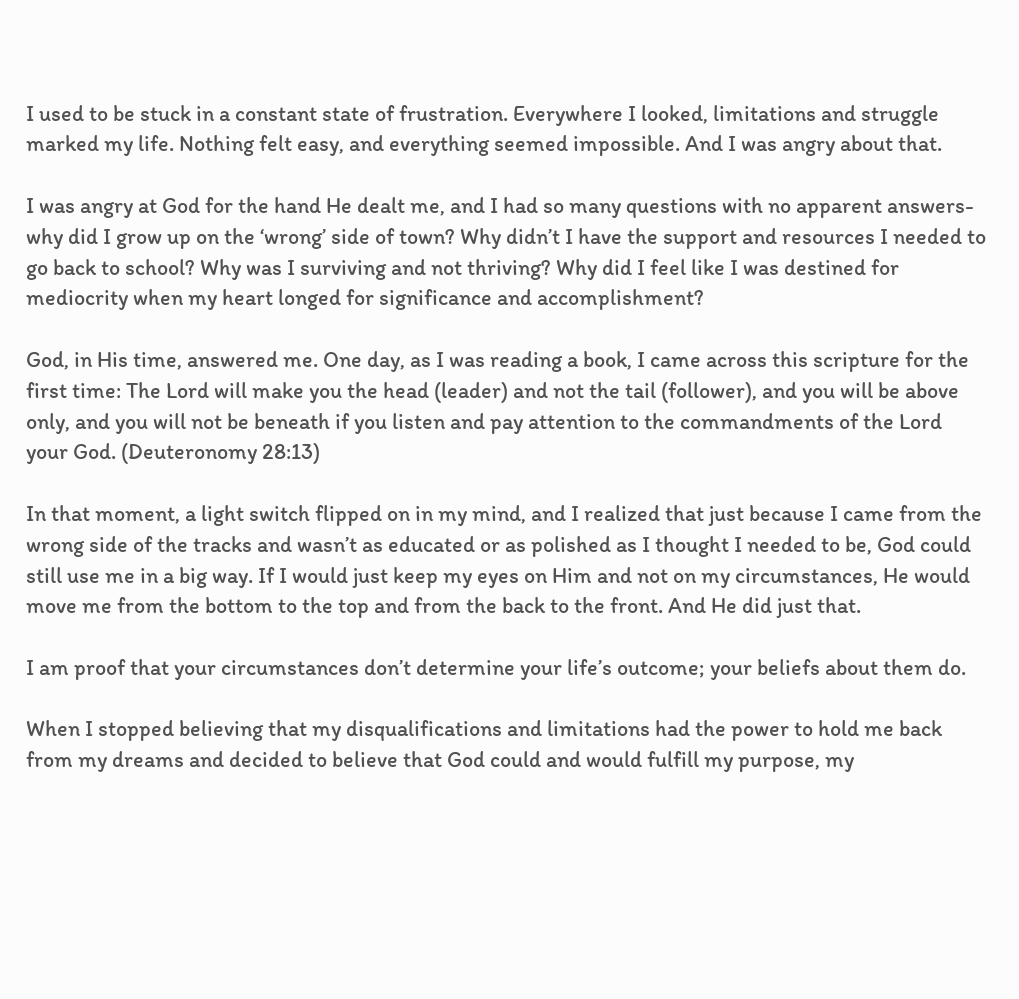I used to be stuck in a constant state of frustration. Everywhere I looked, limitations and struggle marked my life. Nothing felt easy, and everything seemed impossible. And I was angry about that.

I was angry at God for the hand He dealt me, and I had so many questions with no apparent answers- why did I grow up on the ‘wrong’ side of town? Why didn’t I have the support and resources I needed to go back to school? Why was I surviving and not thriving? Why did I feel like I was destined for mediocrity when my heart longed for significance and accomplishment?

God, in His time, answered me. One day, as I was reading a book, I came across this scripture for the first time: The Lord will make you the head (leader) and not the tail (follower), and you will be above only, and you will not be beneath if you listen and pay attention to the commandments of the Lord your God. (Deuteronomy 28:13)

In that moment, a light switch flipped on in my mind, and I realized that just because I came from the wrong side of the tracks and wasn’t as educated or as polished as I thought I needed to be, God could still use me in a big way. If I would just keep my eyes on Him and not on my circumstances, He would move me from the bottom to the top and from the back to the front. And He did just that.

I am proof that your circumstances don’t determine your life’s outcome; your beliefs about them do.

When I stopped believing that my disqualifications and limitations had the power to hold me back from my dreams and decided to believe that God could and would fulfill my purpose, my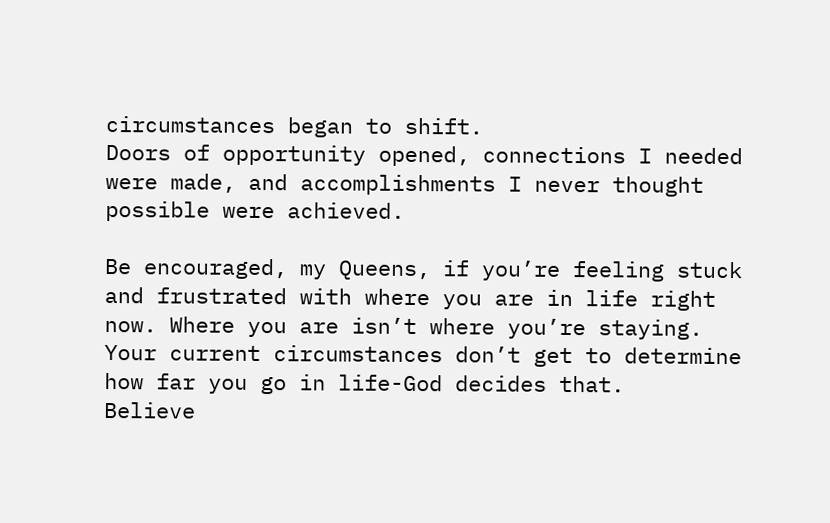circumstances began to shift.
Doors of opportunity opened, connections I needed were made, and accomplishments I never thought possible were achieved.

Be encouraged, my Queens, if you’re feeling stuck and frustrated with where you are in life right now. Where you are isn’t where you’re staying. Your current circumstances don’t get to determine how far you go in life-God decides that.
Believe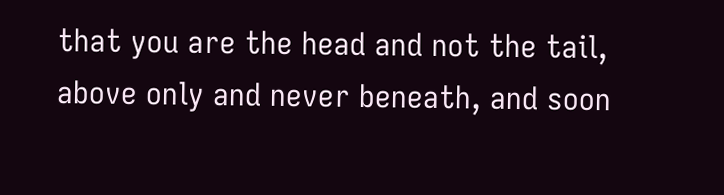that you are the head and not the tail, above only and never beneath, and soon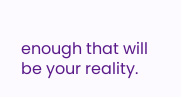enough that will be your reality.